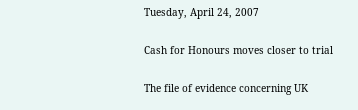Tuesday, April 24, 2007

Cash for Honours moves closer to trial

The file of evidence concerning UK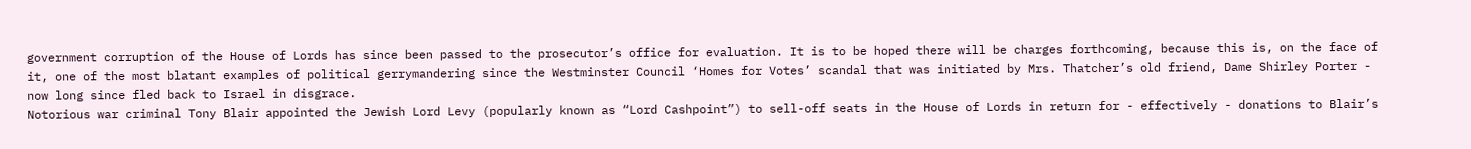government corruption of the House of Lords has since been passed to the prosecutor’s office for evaluation. It is to be hoped there will be charges forthcoming, because this is, on the face of it, one of the most blatant examples of political gerrymandering since the Westminster Council ‘Homes for Votes’ scandal that was initiated by Mrs. Thatcher’s old friend, Dame Shirley Porter - now long since fled back to Israel in disgrace.
Notorious war criminal Tony Blair appointed the Jewish Lord Levy (popularly known as “Lord Cashpoint”) to sell-off seats in the House of Lords in return for - effectively - donations to Blair’s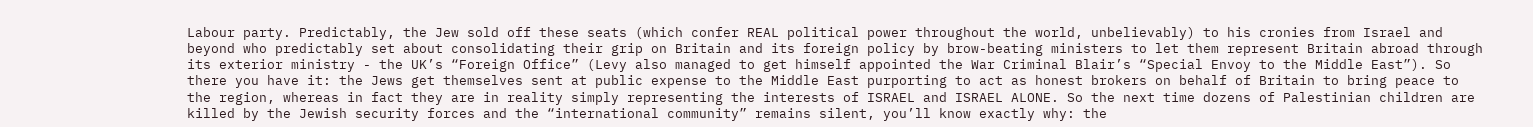Labour party. Predictably, the Jew sold off these seats (which confer REAL political power throughout the world, unbelievably) to his cronies from Israel and beyond who predictably set about consolidating their grip on Britain and its foreign policy by brow-beating ministers to let them represent Britain abroad through its exterior ministry - the UK’s “Foreign Office” (Levy also managed to get himself appointed the War Criminal Blair’s “Special Envoy to the Middle East”). So there you have it: the Jews get themselves sent at public expense to the Middle East purporting to act as honest brokers on behalf of Britain to bring peace to the region, whereas in fact they are in reality simply representing the interests of ISRAEL and ISRAEL ALONE. So the next time dozens of Palestinian children are killed by the Jewish security forces and the “international community” remains silent, you’ll know exactly why: the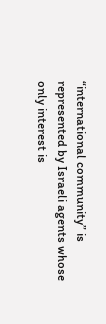“international community” is represented by Israeli agents whose only interest is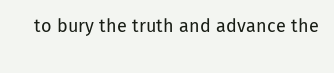to bury the truth and advance the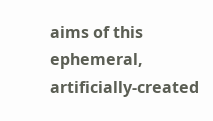aims of this ephemeral, artificially-created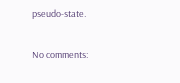pseudo-state.

No comments: